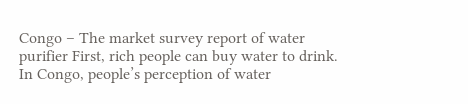Congo – The market survey report of water purifier First, rich people can buy water to drink. In Congo, people’s perception of water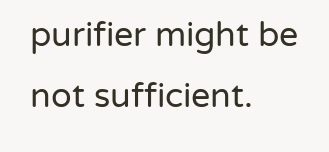purifier might be not sufficient.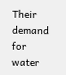Their demand for water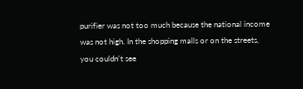purifier was not too much because the national income was not high. In the shopping malls or on the streets, you couldn’t see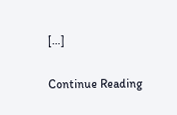[…]

Continue Reading